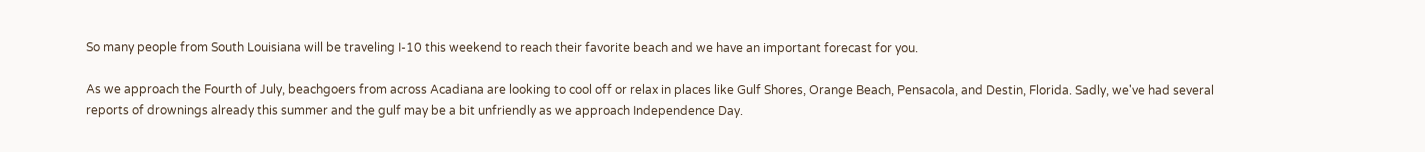So many people from South Louisiana will be traveling I-10 this weekend to reach their favorite beach and we have an important forecast for you.

As we approach the Fourth of July, beachgoers from across Acadiana are looking to cool off or relax in places like Gulf Shores, Orange Beach, Pensacola, and Destin, Florida. Sadly, we've had several reports of drownings already this summer and the gulf may be a bit unfriendly as we approach Independence Day.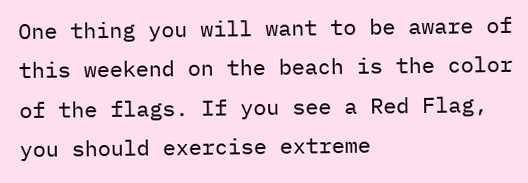One thing you will want to be aware of this weekend on the beach is the color of the flags. If you see a Red Flag, you should exercise extreme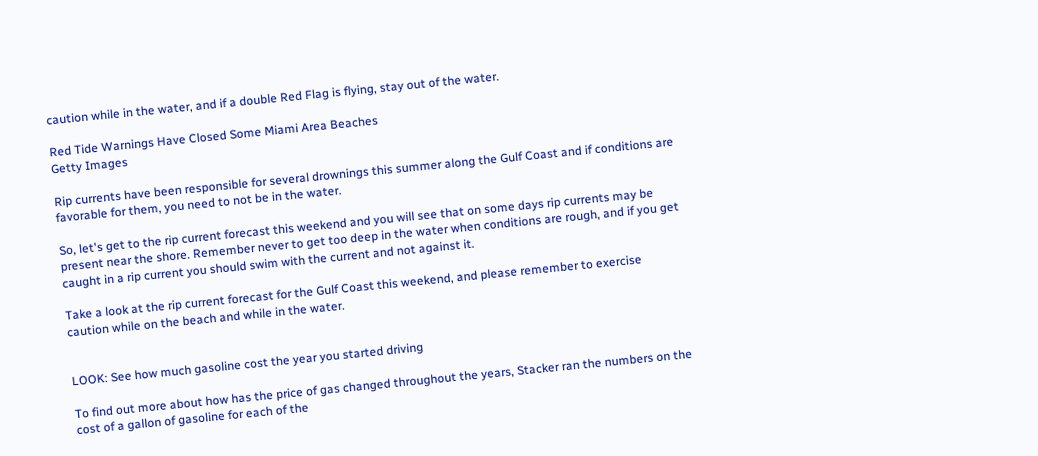caution while in the water, and if a double Red Flag is flying, stay out of the water.

Red Tide Warnings Have Closed Some Miami Area Beaches
Getty Images

Rip currents have been responsible for several drownings this summer along the Gulf Coast and if conditions are favorable for them, you need to not be in the water.

So, let's get to the rip current forecast this weekend and you will see that on some days rip currents may be present near the shore. Remember never to get too deep in the water when conditions are rough, and if you get caught in a rip current you should swim with the current and not against it.

Take a look at the rip current forecast for the Gulf Coast this weekend, and please remember to exercise caution while on the beach and while in the water.


LOOK: See how much gasoline cost the year you started driving

To find out more about how has the price of gas changed throughout the years, Stacker ran the numbers on the cost of a gallon of gasoline for each of the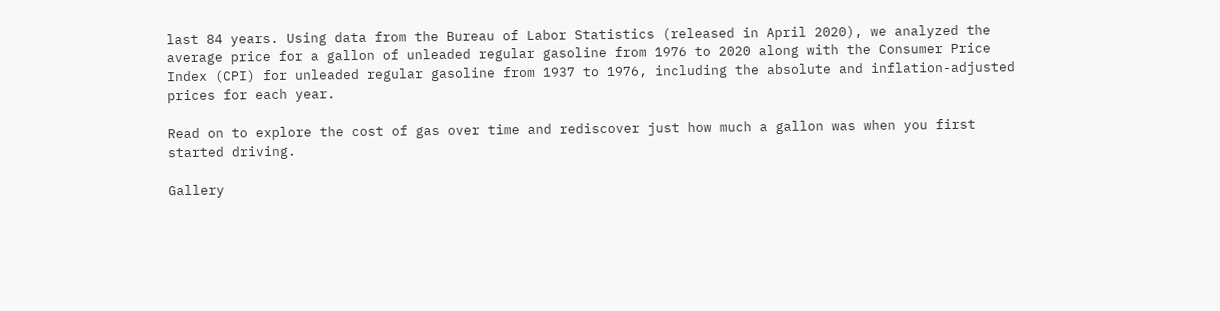last 84 years. Using data from the Bureau of Labor Statistics (released in April 2020), we analyzed the average price for a gallon of unleaded regular gasoline from 1976 to 2020 along with the Consumer Price Index (CPI) for unleaded regular gasoline from 1937 to 1976, including the absolute and inflation-adjusted prices for each year.

Read on to explore the cost of gas over time and rediscover just how much a gallon was when you first started driving.

Gallery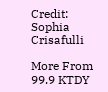Credit: Sophia Crisafulli

More From 99.9 KTDY